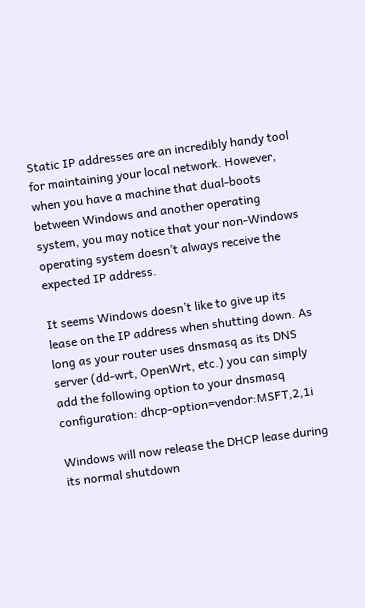Static IP addresses are an incredibly handy tool for maintaining your local network. However, when you have a machine that dual-boots between Windows and another operating system, you may notice that your non-Windows operating system doesn’t always receive the expected IP address.

It seems Windows doesn’t like to give up its lease on the IP address when shutting down. As long as your router uses dnsmasq as its DNS server (dd-wrt, OpenWrt, etc.) you can simply add the following option to your dnsmasq configuration: dhcp-option=vendor:MSFT,2,1i

Windows will now release the DHCP lease during its normal shutdown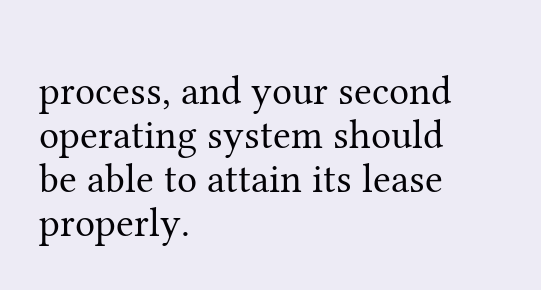process, and your second operating system should be able to attain its lease properly.